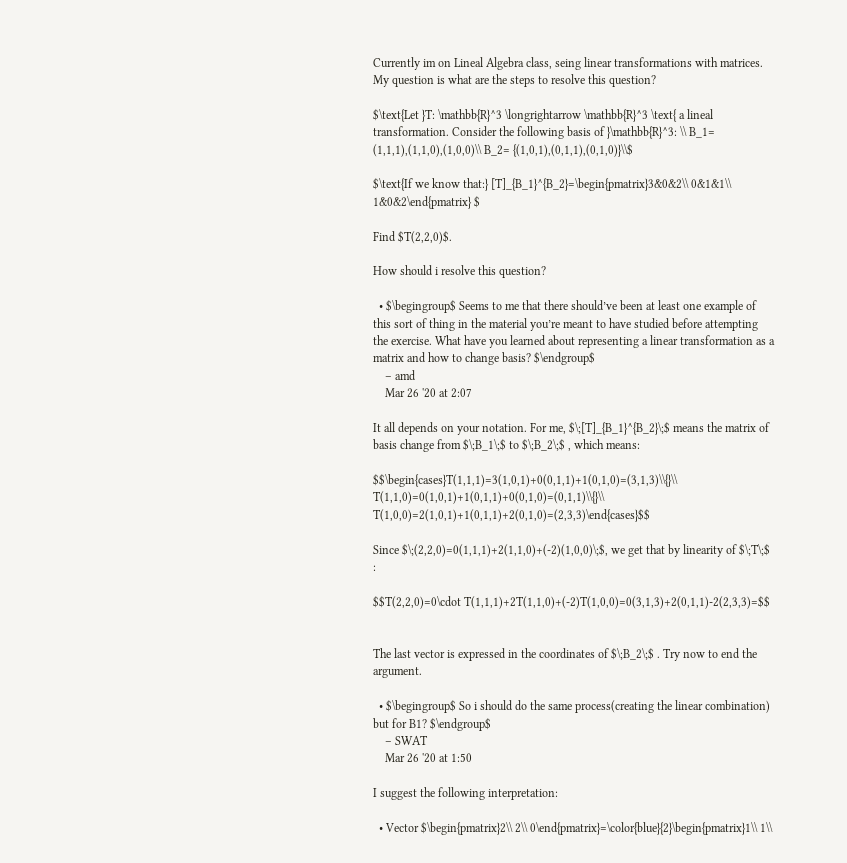Currently im on Lineal Algebra class, seing linear transformations with matrices. My question is what are the steps to resolve this question?

$\text{Let }T: \mathbb{R}^3 \longrightarrow \mathbb{R}^3 \text{ a lineal transformation. Consider the following basis of }\mathbb{R}^3: \\ B_1= (1,1,1),(1,1,0),(1,0,0)\\ B_2= {(1,0,1),(0,1,1),(0,1,0)}\\$

$\text{If we know that:} [T]_{B_1}^{B_2}=\begin{pmatrix}3&0&2\\ 0&1&1\\ 1&0&2\end{pmatrix} $

Find $T(2,2,0)$.

How should i resolve this question?

  • $\begingroup$ Seems to me that there should’ve been at least one example of this sort of thing in the material you’re meant to have studied before attempting the exercise. What have you learned about representing a linear transformation as a matrix and how to change basis? $\endgroup$
    – amd
    Mar 26 '20 at 2:07

It all depends on your notation. For me, $\;[T]_{B_1}^{B_2}\;$ means the matrix of basis change from $\;B_1\;$ to $\;B_2\;$ , which means:

$$\begin{cases}T(1,1,1)=3(1,0,1)+0(0,1,1)+1(0,1,0)=(3,1,3)\\{}\\ T(1,1,0)=0(1,0,1)+1(0,1,1)+0(0,1,0)=(0,1,1)\\{}\\ T(1,0,0)=2(1,0,1)+1(0,1,1)+2(0,1,0)=(2,3,3)\end{cases}$$

Since $\;(2,2,0)=0(1,1,1)+2(1,1,0)+(-2)(1,0,0)\;$, we get that by linearity of $\;T\;$ :

$$T(2,2,0)=0\cdot T(1,1,1)+2T(1,1,0)+(-2)T(1,0,0)=0(3,1,3)+2(0,1,1)-2(2,3,3)=$$


The last vector is expressed in the coordinates of $\;B_2\;$ . Try now to end the argument.

  • $\begingroup$ So i should do the same process(creating the linear combination) but for B1? $\endgroup$
    – SWAT
    Mar 26 '20 at 1:50

I suggest the following interpretation:

  • Vector $\begin{pmatrix}2\\ 2\\ 0\end{pmatrix}=\color{blue}{2}\begin{pmatrix}1\\ 1\\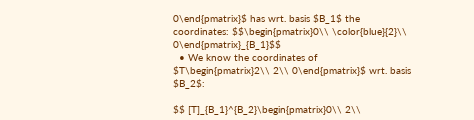0\end{pmatrix}$ has wrt. basis $B_1$ the coordinates: $$\begin{pmatrix}0\\ \color{blue}{2}\\ 0\end{pmatrix}_{B_1}$$
  • We know the coordinates of $T\begin{pmatrix}2\\ 2\\ 0\end{pmatrix}$ wrt. basis $B_2$:

$$ [T]_{B_1}^{B_2}\begin{pmatrix}0\\ 2\\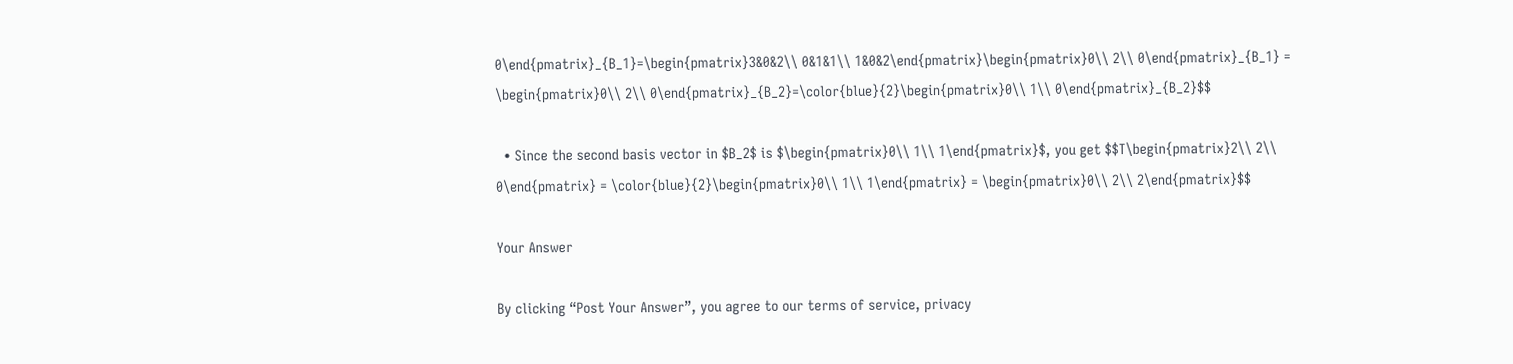0\end{pmatrix}_{B_1}=\begin{pmatrix}3&0&2\\ 0&1&1\\ 1&0&2\end{pmatrix}\begin{pmatrix}0\\ 2\\ 0\end{pmatrix}_{B_1} = \begin{pmatrix}0\\ 2\\ 0\end{pmatrix}_{B_2}=\color{blue}{2}\begin{pmatrix}0\\ 1\\ 0\end{pmatrix}_{B_2}$$

  • Since the second basis vector in $B_2$ is $\begin{pmatrix}0\\ 1\\ 1\end{pmatrix}$, you get $$T\begin{pmatrix}2\\ 2\\ 0\end{pmatrix} = \color{blue}{2}\begin{pmatrix}0\\ 1\\ 1\end{pmatrix} = \begin{pmatrix}0\\ 2\\ 2\end{pmatrix}$$

Your Answer

By clicking “Post Your Answer”, you agree to our terms of service, privacy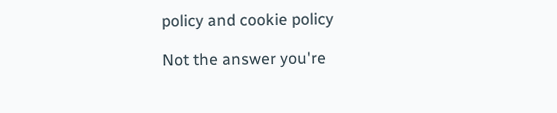policy and cookie policy

Not the answer you're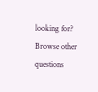looking for? Browse other questions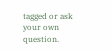tagged or ask your own question.